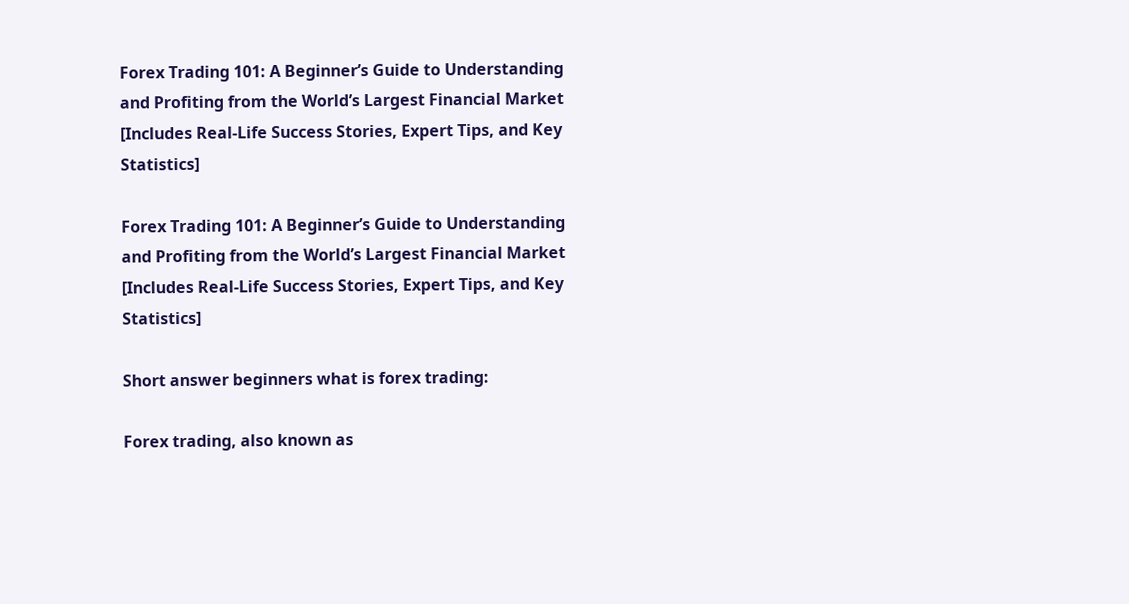Forex Trading 101: A Beginner’s Guide to Understanding and Profiting from the World’s Largest Financial Market [Includes Real-Life Success Stories, Expert Tips, and Key Statistics]

Forex Trading 101: A Beginner’s Guide to Understanding and Profiting from the World’s Largest Financial Market [Includes Real-Life Success Stories, Expert Tips, and Key Statistics]

Short answer beginners what is forex trading:

Forex trading, also known as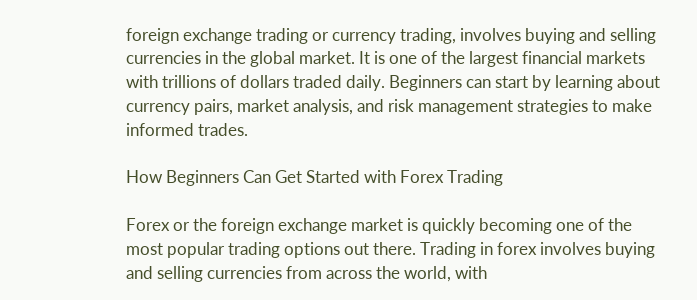foreign exchange trading or currency trading, involves buying and selling currencies in the global market. It is one of the largest financial markets with trillions of dollars traded daily. Beginners can start by learning about currency pairs, market analysis, and risk management strategies to make informed trades.

How Beginners Can Get Started with Forex Trading

Forex or the foreign exchange market is quickly becoming one of the most popular trading options out there. Trading in forex involves buying and selling currencies from across the world, with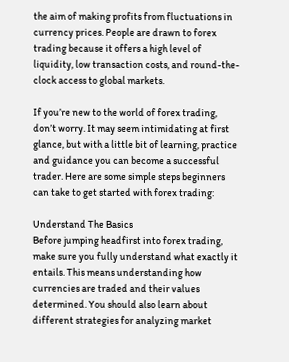the aim of making profits from fluctuations in currency prices. People are drawn to forex trading because it offers a high level of liquidity, low transaction costs, and round-the-clock access to global markets.

If you’re new to the world of forex trading, don’t worry. It may seem intimidating at first glance, but with a little bit of learning, practice and guidance you can become a successful trader. Here are some simple steps beginners can take to get started with forex trading:

Understand The Basics
Before jumping headfirst into forex trading, make sure you fully understand what exactly it entails. This means understanding how currencies are traded and their values determined. You should also learn about different strategies for analyzing market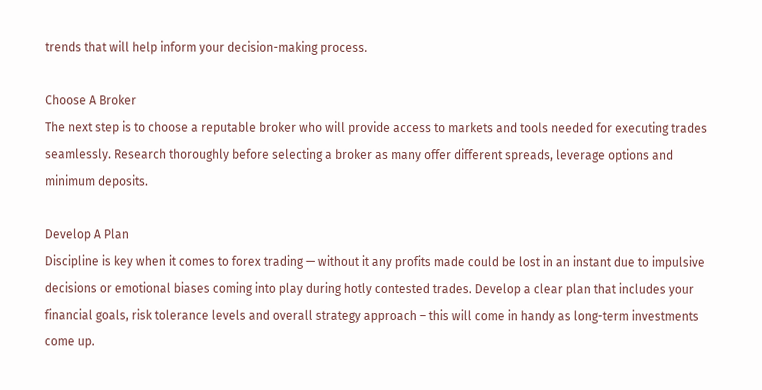trends that will help inform your decision-making process.

Choose A Broker
The next step is to choose a reputable broker who will provide access to markets and tools needed for executing trades seamlessly. Research thoroughly before selecting a broker as many offer different spreads, leverage options and minimum deposits.

Develop A Plan
Discipline is key when it comes to forex trading — without it any profits made could be lost in an instant due to impulsive decisions or emotional biases coming into play during hotly contested trades. Develop a clear plan that includes your financial goals, risk tolerance levels and overall strategy approach – this will come in handy as long-term investments come up.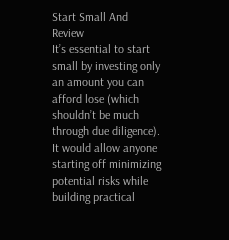Start Small And Review
It’s essential to start small by investing only an amount you can afford lose (which shouldn’t be much through due diligence). It would allow anyone starting off minimizing potential risks while building practical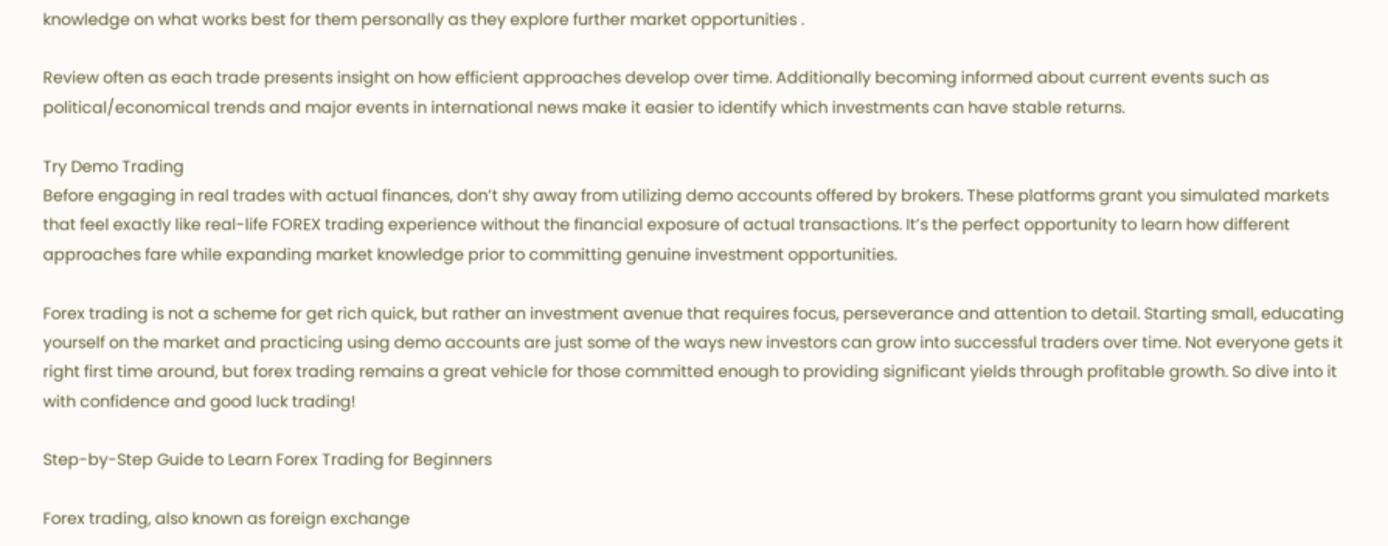knowledge on what works best for them personally as they explore further market opportunities .

Review often as each trade presents insight on how efficient approaches develop over time. Additionally becoming informed about current events such as political/economical trends and major events in international news make it easier to identify which investments can have stable returns.

Try Demo Trading
Before engaging in real trades with actual finances, don’t shy away from utilizing demo accounts offered by brokers. These platforms grant you simulated markets that feel exactly like real-life FOREX trading experience without the financial exposure of actual transactions. It’s the perfect opportunity to learn how different approaches fare while expanding market knowledge prior to committing genuine investment opportunities.

Forex trading is not a scheme for get rich quick, but rather an investment avenue that requires focus, perseverance and attention to detail. Starting small, educating yourself on the market and practicing using demo accounts are just some of the ways new investors can grow into successful traders over time. Not everyone gets it right first time around, but forex trading remains a great vehicle for those committed enough to providing significant yields through profitable growth. So dive into it with confidence and good luck trading!

Step-by-Step Guide to Learn Forex Trading for Beginners

Forex trading, also known as foreign exchange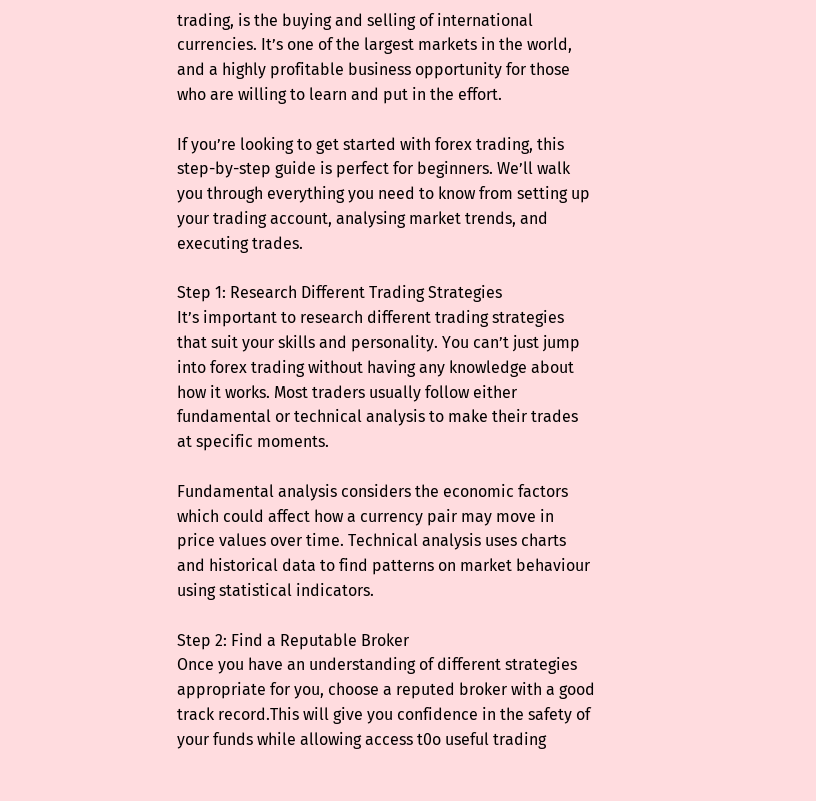trading, is the buying and selling of international currencies. It’s one of the largest markets in the world, and a highly profitable business opportunity for those who are willing to learn and put in the effort.

If you’re looking to get started with forex trading, this step-by-step guide is perfect for beginners. We’ll walk you through everything you need to know from setting up your trading account, analysing market trends, and executing trades.

Step 1: Research Different Trading Strategies
It’s important to research different trading strategies that suit your skills and personality. You can’t just jump into forex trading without having any knowledge about how it works. Most traders usually follow either fundamental or technical analysis to make their trades at specific moments.

Fundamental analysis considers the economic factors which could affect how a currency pair may move in price values over time. Technical analysis uses charts and historical data to find patterns on market behaviour using statistical indicators.

Step 2: Find a Reputable Broker
Once you have an understanding of different strategies appropriate for you, choose a reputed broker with a good track record.This will give you confidence in the safety of your funds while allowing access t0o useful trading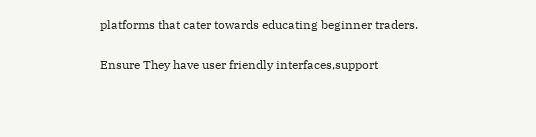platforms that cater towards educating beginner traders.

Ensure They have user friendly interfaces,support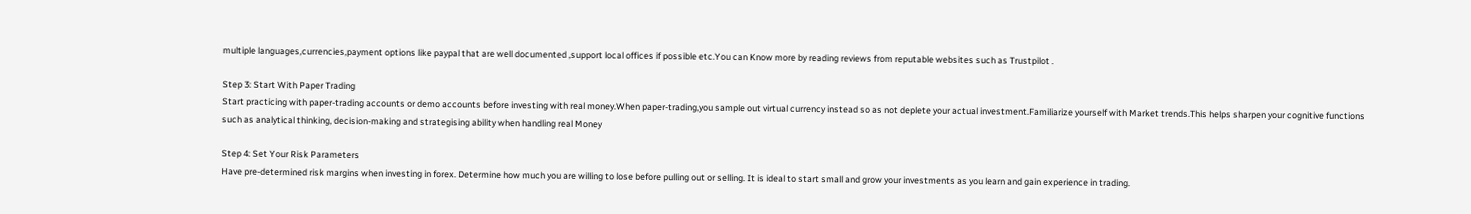multiple languages,currencies,payment options like paypal that are well documented ,support local offices if possible etc.You can Know more by reading reviews from reputable websites such as Trustpilot .

Step 3: Start With Paper Trading
Start practicing with paper-trading accounts or demo accounts before investing with real money.When paper-trading,you sample out virtual currency instead so as not deplete your actual investment.Familiarize yourself with Market trends.This helps sharpen your cognitive functions such as analytical thinking, decision-making and strategising ability when handling real Money

Step 4: Set Your Risk Parameters
Have pre-determined risk margins when investing in forex. Determine how much you are willing to lose before pulling out or selling. It is ideal to start small and grow your investments as you learn and gain experience in trading.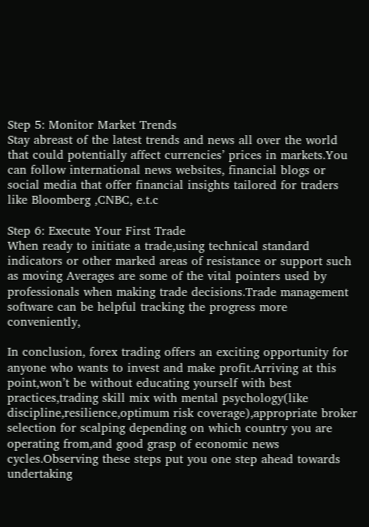Step 5: Monitor Market Trends
Stay abreast of the latest trends and news all over the world that could potentially affect currencies’ prices in markets.You can follow international news websites, financial blogs or social media that offer financial insights tailored for traders like Bloomberg ,CNBC, e.t.c

Step 6: Execute Your First Trade
When ready to initiate a trade,using technical standard indicators or other marked areas of resistance or support such as moving Averages are some of the vital pointers used by professionals when making trade decisions.Trade management software can be helpful tracking the progress more conveniently,

In conclusion, forex trading offers an exciting opportunity for anyone who wants to invest and make profit.Arriving at this point,won’t be without educating yourself with best practices,trading skill mix with mental psychology(like discipline,resilience,optimum risk coverage),appropriate broker selection for scalping depending on which country you are operating from,and good grasp of economic news cycles.Observing these steps put you one step ahead towards undertaking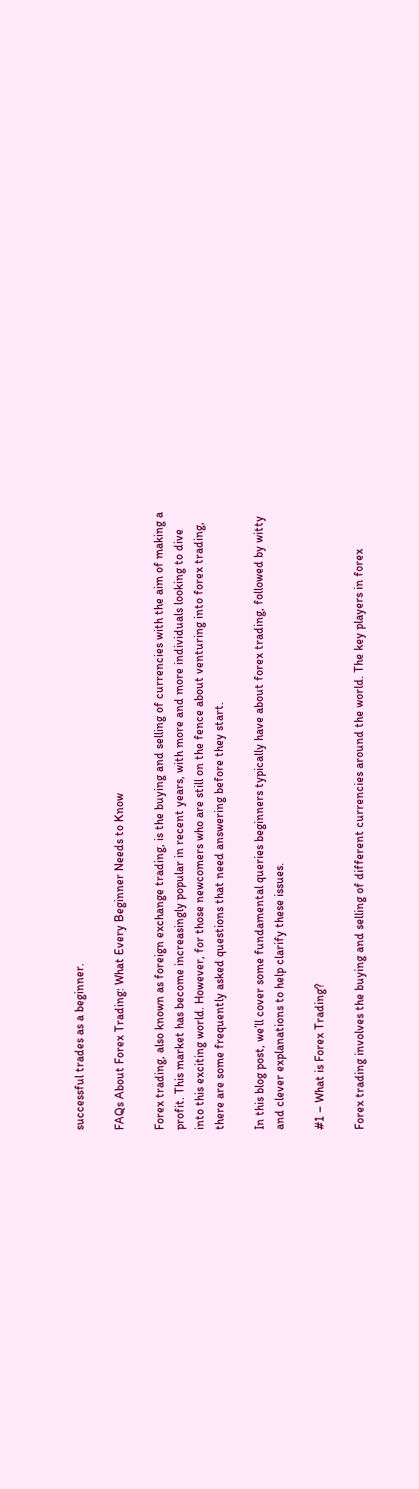successful trades as a beginner.

FAQs About Forex Trading: What Every Beginner Needs to Know

Forex trading, also known as foreign exchange trading, is the buying and selling of currencies with the aim of making a profit. This market has become increasingly popular in recent years, with more and more individuals looking to dive into this exciting world. However, for those newcomers who are still on the fence about venturing into forex trading, there are some frequently asked questions that need answering before they start.

In this blog post, we’ll cover some fundamental queries beginners typically have about forex trading, followed by witty and clever explanations to help clarify these issues.

#1 – What is Forex Trading?

Forex trading involves the buying and selling of different currencies around the world. The key players in forex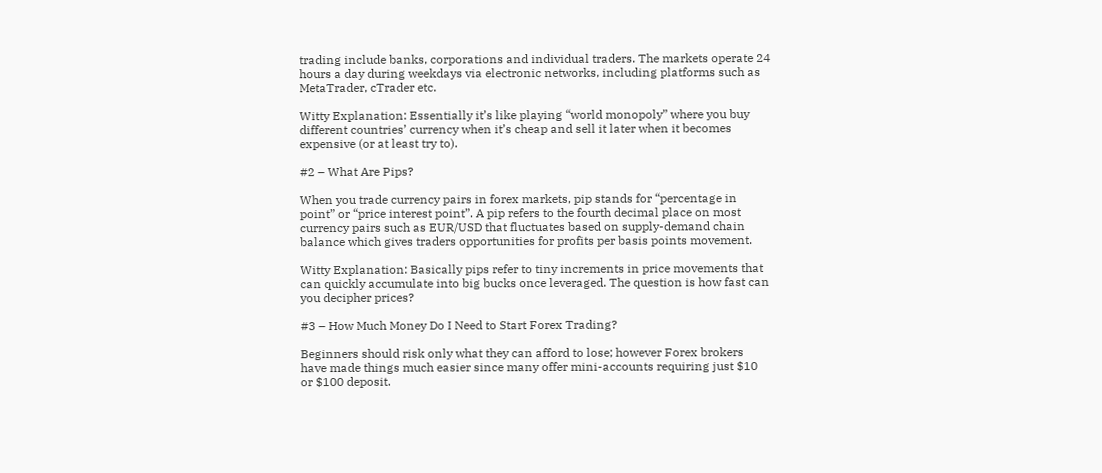trading include banks, corporations and individual traders. The markets operate 24 hours a day during weekdays via electronic networks, including platforms such as MetaTrader, cTrader etc.

Witty Explanation: Essentially it’s like playing “world monopoly” where you buy different countries’ currency when it’s cheap and sell it later when it becomes expensive (or at least try to).

#2 – What Are Pips?

When you trade currency pairs in forex markets, pip stands for “percentage in point” or “price interest point”. A pip refers to the fourth decimal place on most currency pairs such as EUR/USD that fluctuates based on supply-demand chain balance which gives traders opportunities for profits per basis points movement.

Witty Explanation: Basically pips refer to tiny increments in price movements that can quickly accumulate into big bucks once leveraged. The question is how fast can you decipher prices?

#3 – How Much Money Do I Need to Start Forex Trading?

Beginners should risk only what they can afford to lose; however Forex brokers have made things much easier since many offer mini-accounts requiring just $10 or $100 deposit.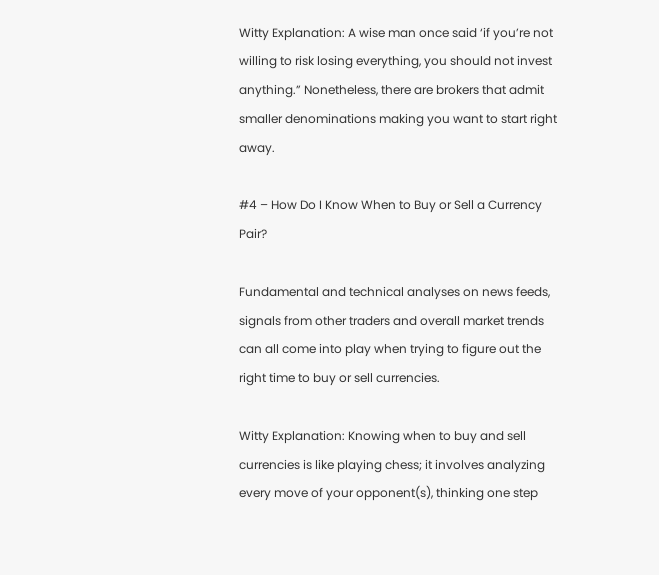Witty Explanation: A wise man once said ‘if you’re not willing to risk losing everything, you should not invest anything.” Nonetheless, there are brokers that admit smaller denominations making you want to start right away.

#4 – How Do I Know When to Buy or Sell a Currency Pair?

Fundamental and technical analyses on news feeds, signals from other traders and overall market trends can all come into play when trying to figure out the right time to buy or sell currencies.

Witty Explanation: Knowing when to buy and sell currencies is like playing chess; it involves analyzing every move of your opponent(s), thinking one step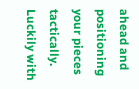ahead and positioning your pieces tactically. Luckily with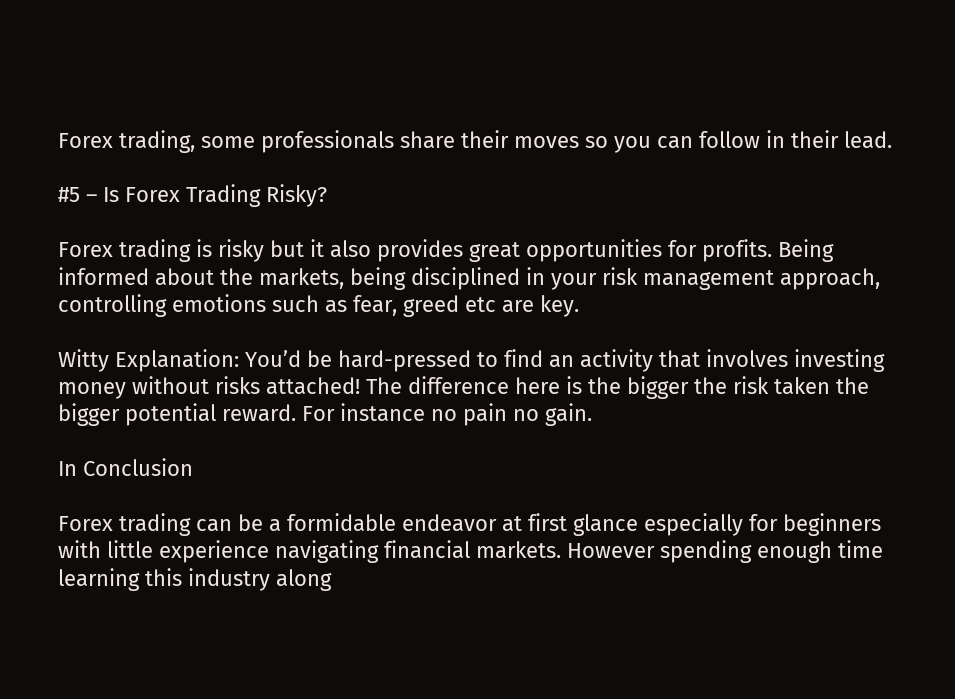Forex trading, some professionals share their moves so you can follow in their lead.

#5 – Is Forex Trading Risky?

Forex trading is risky but it also provides great opportunities for profits. Being informed about the markets, being disciplined in your risk management approach, controlling emotions such as fear, greed etc are key.

Witty Explanation: You’d be hard-pressed to find an activity that involves investing money without risks attached! The difference here is the bigger the risk taken the bigger potential reward. For instance no pain no gain.

In Conclusion

Forex trading can be a formidable endeavor at first glance especially for beginners with little experience navigating financial markets. However spending enough time learning this industry along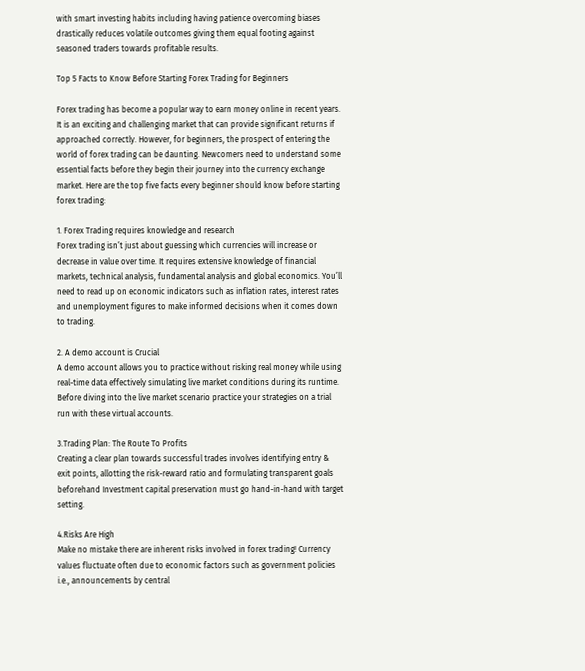with smart investing habits including having patience overcoming biases drastically reduces volatile outcomes giving them equal footing against seasoned traders towards profitable results.

Top 5 Facts to Know Before Starting Forex Trading for Beginners

Forex trading has become a popular way to earn money online in recent years. It is an exciting and challenging market that can provide significant returns if approached correctly. However, for beginners, the prospect of entering the world of forex trading can be daunting. Newcomers need to understand some essential facts before they begin their journey into the currency exchange market. Here are the top five facts every beginner should know before starting forex trading:

1. Forex Trading requires knowledge and research
Forex trading isn’t just about guessing which currencies will increase or decrease in value over time. It requires extensive knowledge of financial markets, technical analysis, fundamental analysis and global economics. You’ll need to read up on economic indicators such as inflation rates, interest rates and unemployment figures to make informed decisions when it comes down to trading.

2. A demo account is Crucial
A demo account allows you to practice without risking real money while using real-time data effectively simulating live market conditions during its runtime. Before diving into the live market scenario practice your strategies on a trial run with these virtual accounts.

3.Trading Plan: The Route To Profits
Creating a clear plan towards successful trades involves identifying entry & exit points, allotting the risk-reward ratio and formulating transparent goals beforehand Investment capital preservation must go hand-in-hand with target setting.

4.Risks Are High
Make no mistake there are inherent risks involved in forex trading! Currency values fluctuate often due to economic factors such as government policies i.e., announcements by central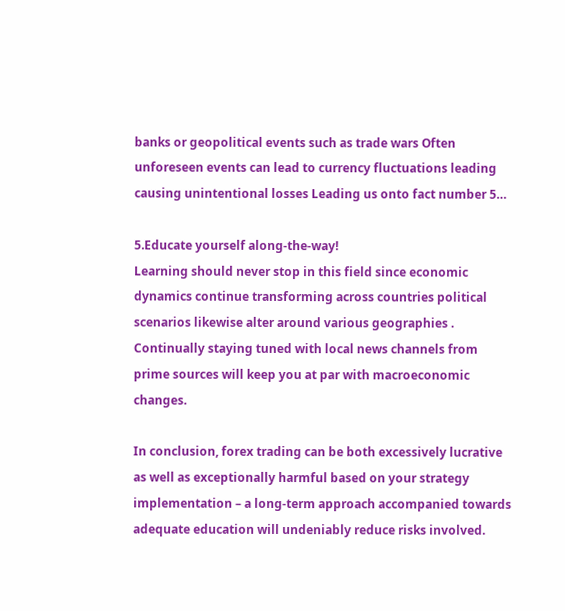banks or geopolitical events such as trade wars Often unforeseen events can lead to currency fluctuations leading causing unintentional losses Leading us onto fact number 5…

5.Educate yourself along-the-way!
Learning should never stop in this field since economic dynamics continue transforming across countries political scenarios likewise alter around various geographies . Continually staying tuned with local news channels from prime sources will keep you at par with macroeconomic changes.

In conclusion, forex trading can be both excessively lucrative as well as exceptionally harmful based on your strategy implementation – a long-term approach accompanied towards adequate education will undeniably reduce risks involved.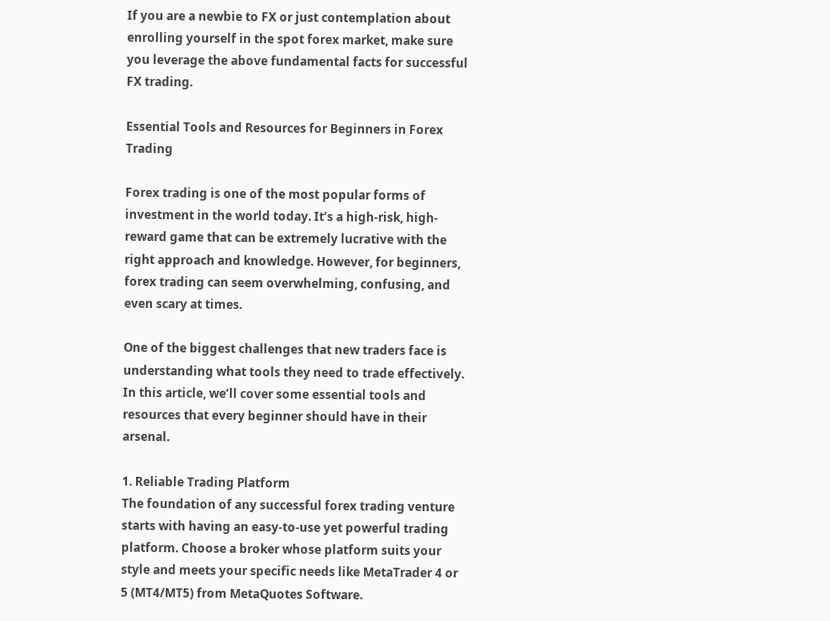If you are a newbie to FX or just contemplation about enrolling yourself in the spot forex market, make sure you leverage the above fundamental facts for successful FX trading.

Essential Tools and Resources for Beginners in Forex Trading

Forex trading is one of the most popular forms of investment in the world today. It’s a high-risk, high-reward game that can be extremely lucrative with the right approach and knowledge. However, for beginners, forex trading can seem overwhelming, confusing, and even scary at times.

One of the biggest challenges that new traders face is understanding what tools they need to trade effectively. In this article, we’ll cover some essential tools and resources that every beginner should have in their arsenal.

1. Reliable Trading Platform
The foundation of any successful forex trading venture starts with having an easy-to-use yet powerful trading platform. Choose a broker whose platform suits your style and meets your specific needs like MetaTrader 4 or 5 (MT4/MT5) from MetaQuotes Software.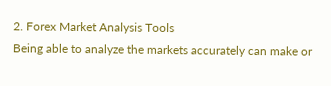2. Forex Market Analysis Tools
Being able to analyze the markets accurately can make or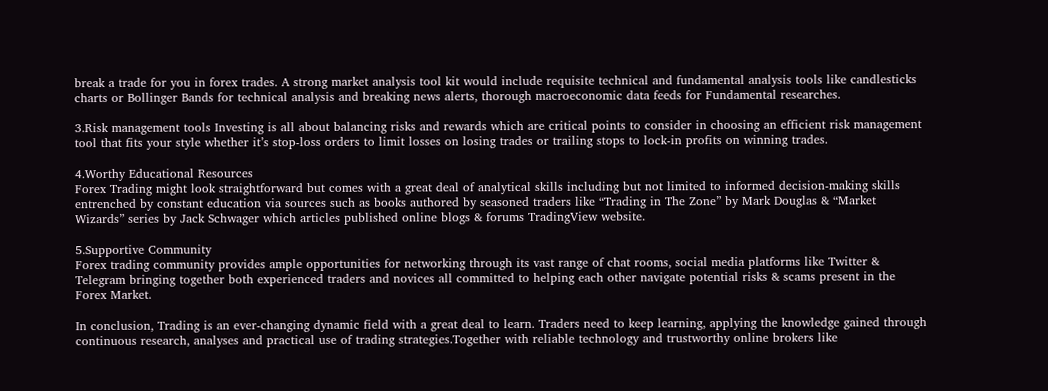break a trade for you in forex trades. A strong market analysis tool kit would include requisite technical and fundamental analysis tools like candlesticks charts or Bollinger Bands for technical analysis and breaking news alerts, thorough macroeconomic data feeds for Fundamental researches.

3.Risk management tools Investing is all about balancing risks and rewards which are critical points to consider in choosing an efficient risk management tool that fits your style whether it’s stop-loss orders to limit losses on losing trades or trailing stops to lock-in profits on winning trades.

4.Worthy Educational Resources
Forex Trading might look straightforward but comes with a great deal of analytical skills including but not limited to informed decision-making skills entrenched by constant education via sources such as books authored by seasoned traders like “Trading in The Zone” by Mark Douglas & “Market Wizards” series by Jack Schwager which articles published online blogs & forums TradingView website.

5.Supportive Community
Forex trading community provides ample opportunities for networking through its vast range of chat rooms, social media platforms like Twitter & Telegram bringing together both experienced traders and novices all committed to helping each other navigate potential risks & scams present in the Forex Market.

In conclusion, Trading is an ever-changing dynamic field with a great deal to learn. Traders need to keep learning, applying the knowledge gained through continuous research, analyses and practical use of trading strategies.Together with reliable technology and trustworthy online brokers like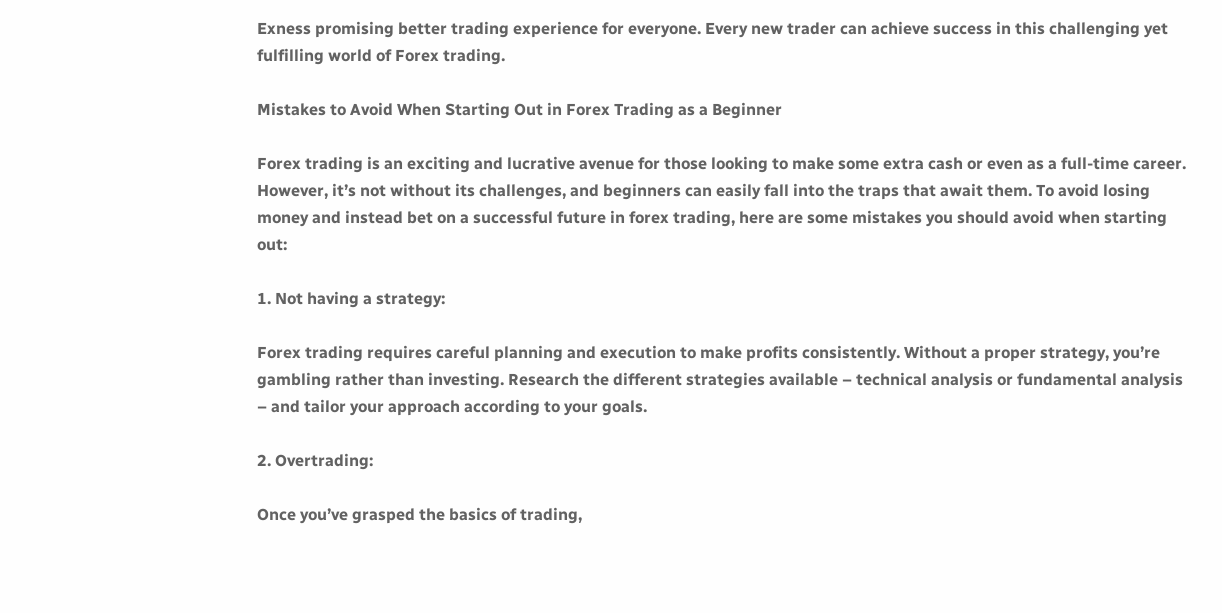Exness promising better trading experience for everyone. Every new trader can achieve success in this challenging yet fulfilling world of Forex trading.

Mistakes to Avoid When Starting Out in Forex Trading as a Beginner

Forex trading is an exciting and lucrative avenue for those looking to make some extra cash or even as a full-time career. However, it’s not without its challenges, and beginners can easily fall into the traps that await them. To avoid losing money and instead bet on a successful future in forex trading, here are some mistakes you should avoid when starting out:

1. Not having a strategy:

Forex trading requires careful planning and execution to make profits consistently. Without a proper strategy, you’re gambling rather than investing. Research the different strategies available – technical analysis or fundamental analysis – and tailor your approach according to your goals.

2. Overtrading:

Once you’ve grasped the basics of trading,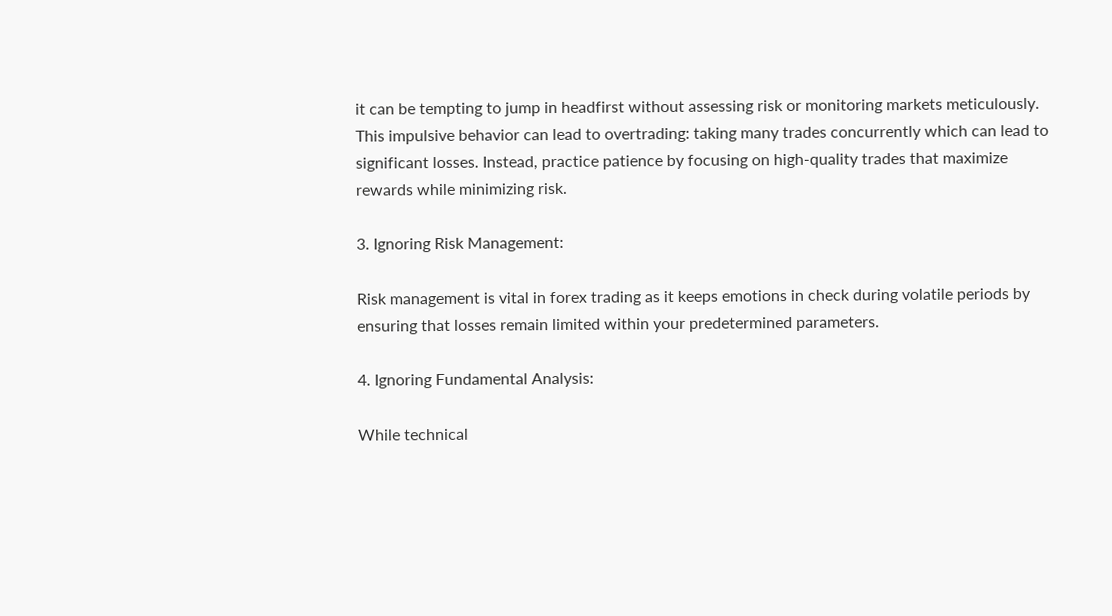it can be tempting to jump in headfirst without assessing risk or monitoring markets meticulously. This impulsive behavior can lead to overtrading: taking many trades concurrently which can lead to significant losses. Instead, practice patience by focusing on high-quality trades that maximize rewards while minimizing risk.

3. Ignoring Risk Management:

Risk management is vital in forex trading as it keeps emotions in check during volatile periods by ensuring that losses remain limited within your predetermined parameters.

4. Ignoring Fundamental Analysis:

While technical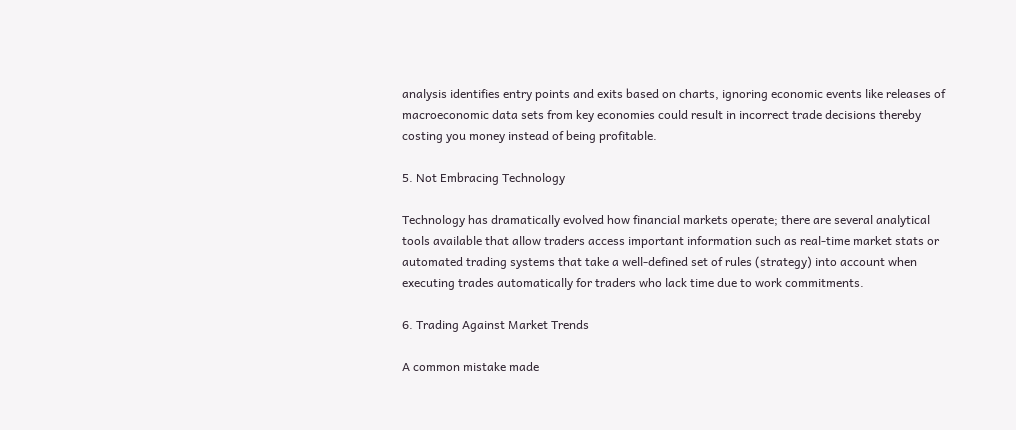analysis identifies entry points and exits based on charts, ignoring economic events like releases of macroeconomic data sets from key economies could result in incorrect trade decisions thereby costing you money instead of being profitable.

5. Not Embracing Technology

Technology has dramatically evolved how financial markets operate; there are several analytical tools available that allow traders access important information such as real-time market stats or automated trading systems that take a well-defined set of rules (strategy) into account when executing trades automatically for traders who lack time due to work commitments.

6. Trading Against Market Trends

A common mistake made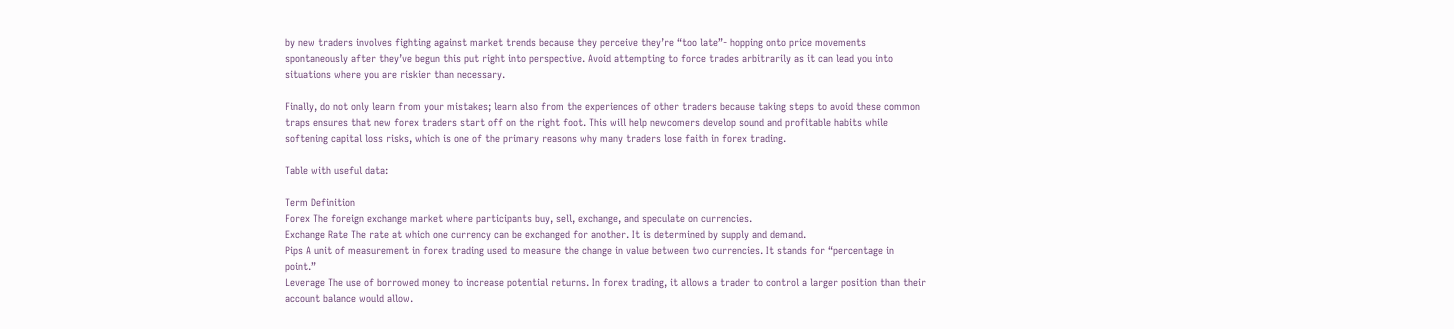by new traders involves fighting against market trends because they perceive they’re “too late”- hopping onto price movements spontaneously after they’ve begun this put right into perspective. Avoid attempting to force trades arbitrarily as it can lead you into situations where you are riskier than necessary.

Finally, do not only learn from your mistakes; learn also from the experiences of other traders because taking steps to avoid these common traps ensures that new forex traders start off on the right foot. This will help newcomers develop sound and profitable habits while softening capital loss risks, which is one of the primary reasons why many traders lose faith in forex trading.

Table with useful data:

Term Definition
Forex The foreign exchange market where participants buy, sell, exchange, and speculate on currencies.
Exchange Rate The rate at which one currency can be exchanged for another. It is determined by supply and demand.
Pips A unit of measurement in forex trading used to measure the change in value between two currencies. It stands for “percentage in point.”
Leverage The use of borrowed money to increase potential returns. In forex trading, it allows a trader to control a larger position than their account balance would allow.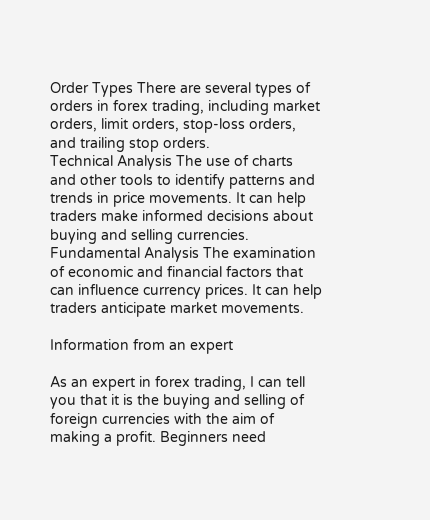Order Types There are several types of orders in forex trading, including market orders, limit orders, stop-loss orders, and trailing stop orders.
Technical Analysis The use of charts and other tools to identify patterns and trends in price movements. It can help traders make informed decisions about buying and selling currencies.
Fundamental Analysis The examination of economic and financial factors that can influence currency prices. It can help traders anticipate market movements.

Information from an expert

As an expert in forex trading, I can tell you that it is the buying and selling of foreign currencies with the aim of making a profit. Beginners need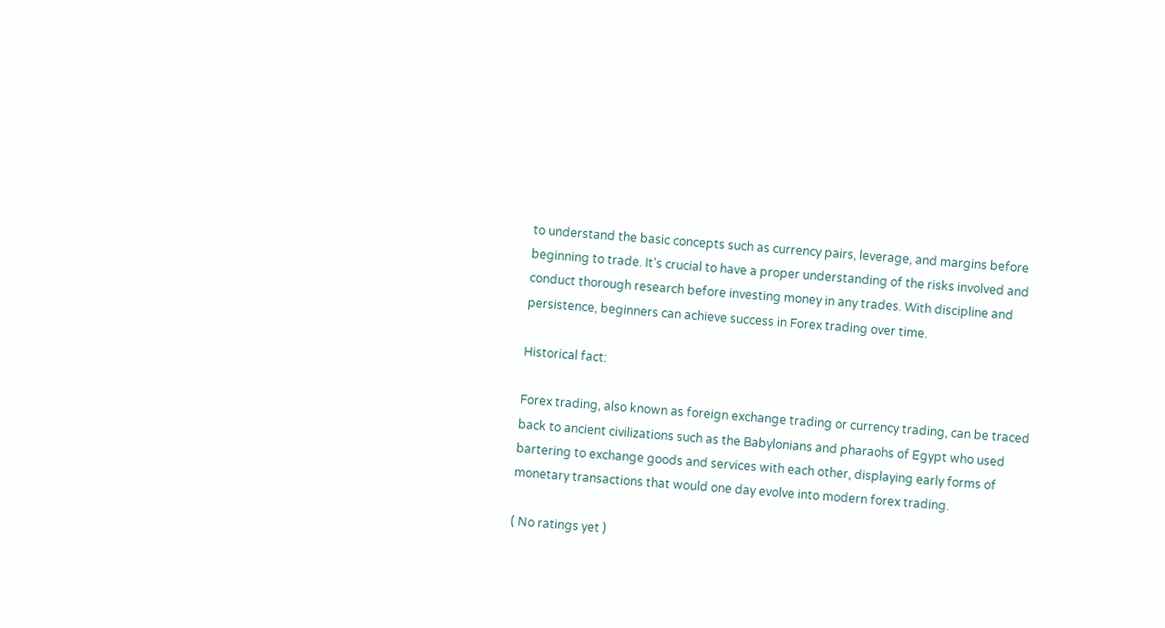to understand the basic concepts such as currency pairs, leverage, and margins before beginning to trade. It’s crucial to have a proper understanding of the risks involved and conduct thorough research before investing money in any trades. With discipline and persistence, beginners can achieve success in Forex trading over time.

Historical fact:

Forex trading, also known as foreign exchange trading or currency trading, can be traced back to ancient civilizations such as the Babylonians and pharaohs of Egypt who used bartering to exchange goods and services with each other, displaying early forms of monetary transactions that would one day evolve into modern forex trading.

( No ratings yet )